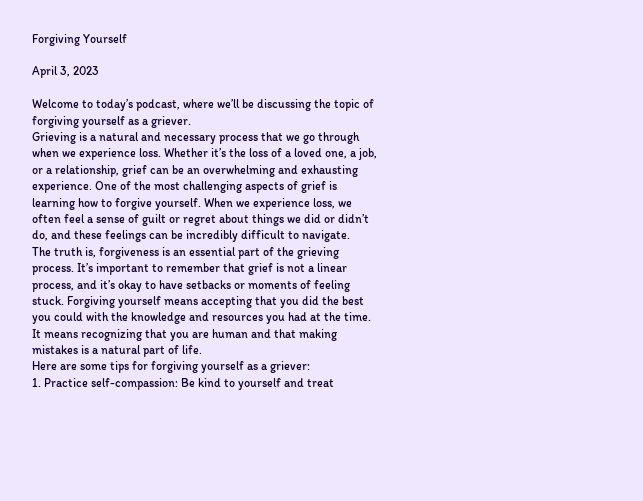Forgiving Yourself

April 3, 2023

Welcome to today’s podcast, where we’ll be discussing the topic of forgiving yourself as a griever.
Grieving is a natural and necessary process that we go through when we experience loss. Whether it’s the loss of a loved one, a job, or a relationship, grief can be an overwhelming and exhausting experience. One of the most challenging aspects of grief is learning how to forgive yourself. When we experience loss, we often feel a sense of guilt or regret about things we did or didn’t do, and these feelings can be incredibly difficult to navigate.
The truth is, forgiveness is an essential part of the grieving process. It’s important to remember that grief is not a linear process, and it’s okay to have setbacks or moments of feeling stuck. Forgiving yourself means accepting that you did the best you could with the knowledge and resources you had at the time. It means recognizing that you are human and that making mistakes is a natural part of life.
Here are some tips for forgiving yourself as a griever:
1. Practice self-compassion: Be kind to yourself and treat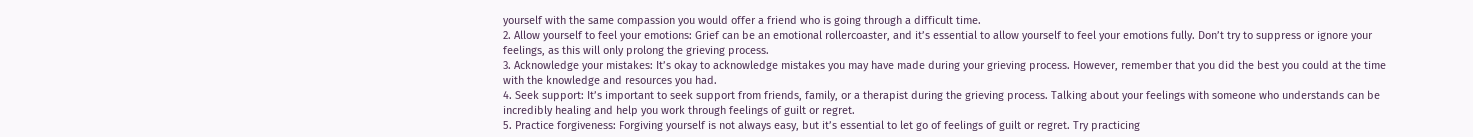yourself with the same compassion you would offer a friend who is going through a difficult time.
2. Allow yourself to feel your emotions: Grief can be an emotional rollercoaster, and it’s essential to allow yourself to feel your emotions fully. Don’t try to suppress or ignore your feelings, as this will only prolong the grieving process.
3. Acknowledge your mistakes: It’s okay to acknowledge mistakes you may have made during your grieving process. However, remember that you did the best you could at the time with the knowledge and resources you had.
4. Seek support: It’s important to seek support from friends, family, or a therapist during the grieving process. Talking about your feelings with someone who understands can be incredibly healing and help you work through feelings of guilt or regret.
5. Practice forgiveness: Forgiving yourself is not always easy, but it’s essential to let go of feelings of guilt or regret. Try practicing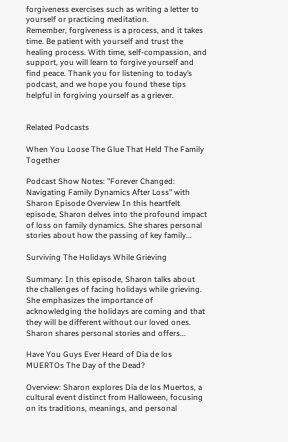forgiveness exercises such as writing a letter to yourself or practicing meditation.
Remember, forgiveness is a process, and it takes time. Be patient with yourself and trust the healing process. With time, self-compassion, and support, you will learn to forgive yourself and find peace. Thank you for listening to today’s podcast, and we hope you found these tips helpful in forgiving yourself as a griever.


Related Podcasts

When You Loose The Glue That Held The Family Together

Podcast Show Notes: "Forever Changed: Navigating Family Dynamics After Loss" with Sharon Episode Overview In this heartfelt episode, Sharon delves into the profound impact of loss on family dynamics. She shares personal stories about how the passing of key family...

Surviving The Holidays While Grieving

Summary: In this episode, Sharon talks about the challenges of facing holidays while grieving. She emphasizes the importance of acknowledging the holidays are coming and that they will be different without our loved ones. Sharon shares personal stories and offers...

Have You Guys Ever Heard of Dia de los MUERTOs The Day of the Dead?

Overview: Sharon explores Dia de los Muertos, a cultural event distinct from Halloween, focusing on its traditions, meanings, and personal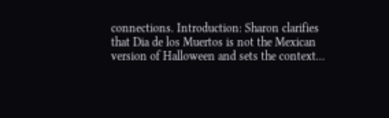connections. Introduction: Sharon clarifies that Dia de los Muertos is not the Mexican version of Halloween and sets the context...